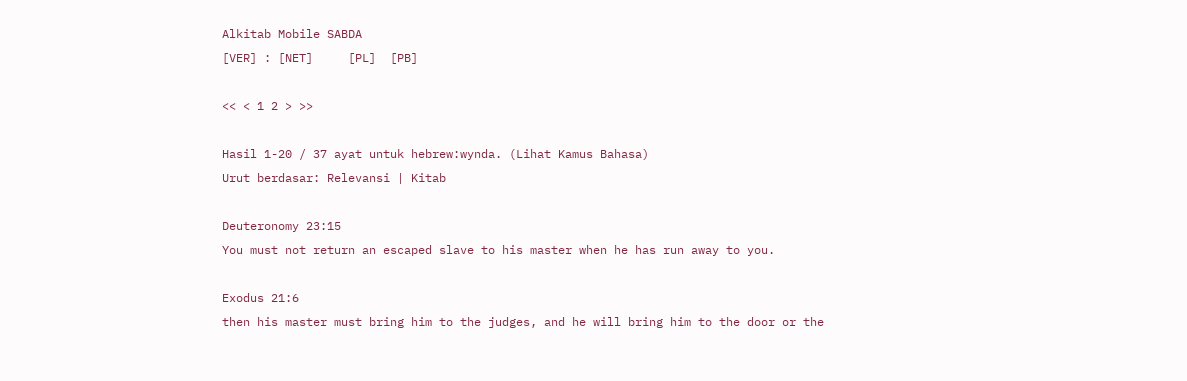Alkitab Mobile SABDA
[VER] : [NET]     [PL]  [PB]

<< < 1 2 > >>

Hasil 1-20 / 37 ayat untuk hebrew:wynda. (Lihat Kamus Bahasa)
Urut berdasar: Relevansi | Kitab

Deuteronomy 23:15
You must not return an escaped slave to his master when he has run away to you.

Exodus 21:6
then his master must bring him to the judges, and he will bring him to the door or the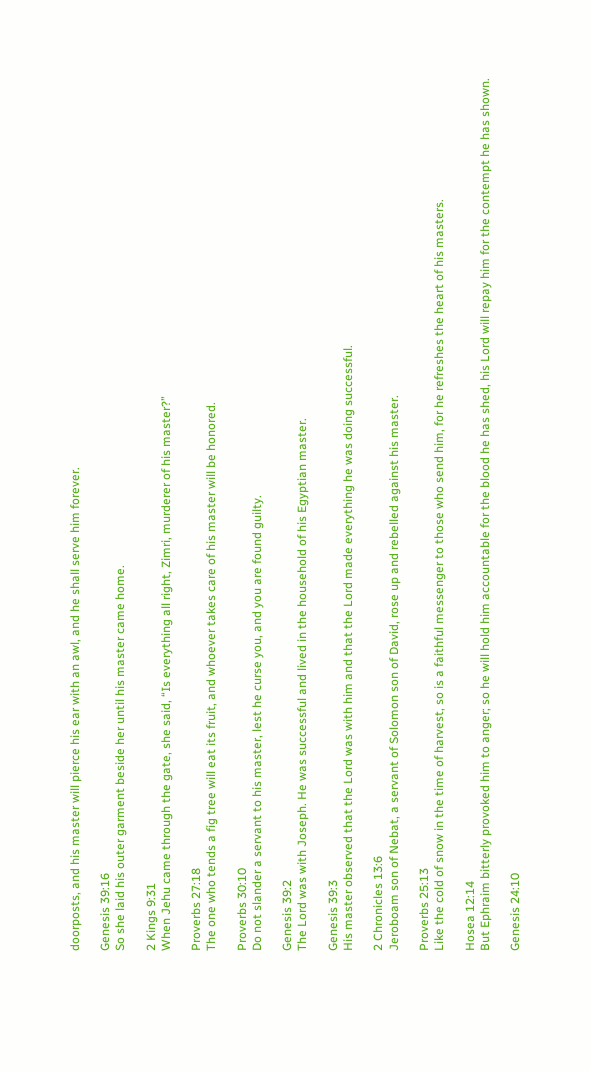doorposts, and his master will pierce his ear with an awl, and he shall serve him forever.

Genesis 39:16
So she laid his outer garment beside her until his master came home.

2 Kings 9:31
When Jehu came through the gate, she said, “Is everything all right, Zimri, murderer of his master?”

Proverbs 27:18
The one who tends a fig tree will eat its fruit, and whoever takes care of his master will be honored.

Proverbs 30:10
Do not slander a servant to his master, lest he curse you, and you are found guilty.

Genesis 39:2
The Lord was with Joseph. He was successful and lived in the household of his Egyptian master.

Genesis 39:3
His master observed that the Lord was with him and that the Lord made everything he was doing successful.

2 Chronicles 13:6
Jeroboam son of Nebat, a servant of Solomon son of David, rose up and rebelled against his master.

Proverbs 25:13
Like the cold of snow in the time of harvest, so is a faithful messenger to those who send him, for he refreshes the heart of his masters.

Hosea 12:14
But Ephraim bitterly provoked him to anger; so he will hold him accountable for the blood he has shed, his Lord will repay him for the contempt he has shown.

Genesis 24:10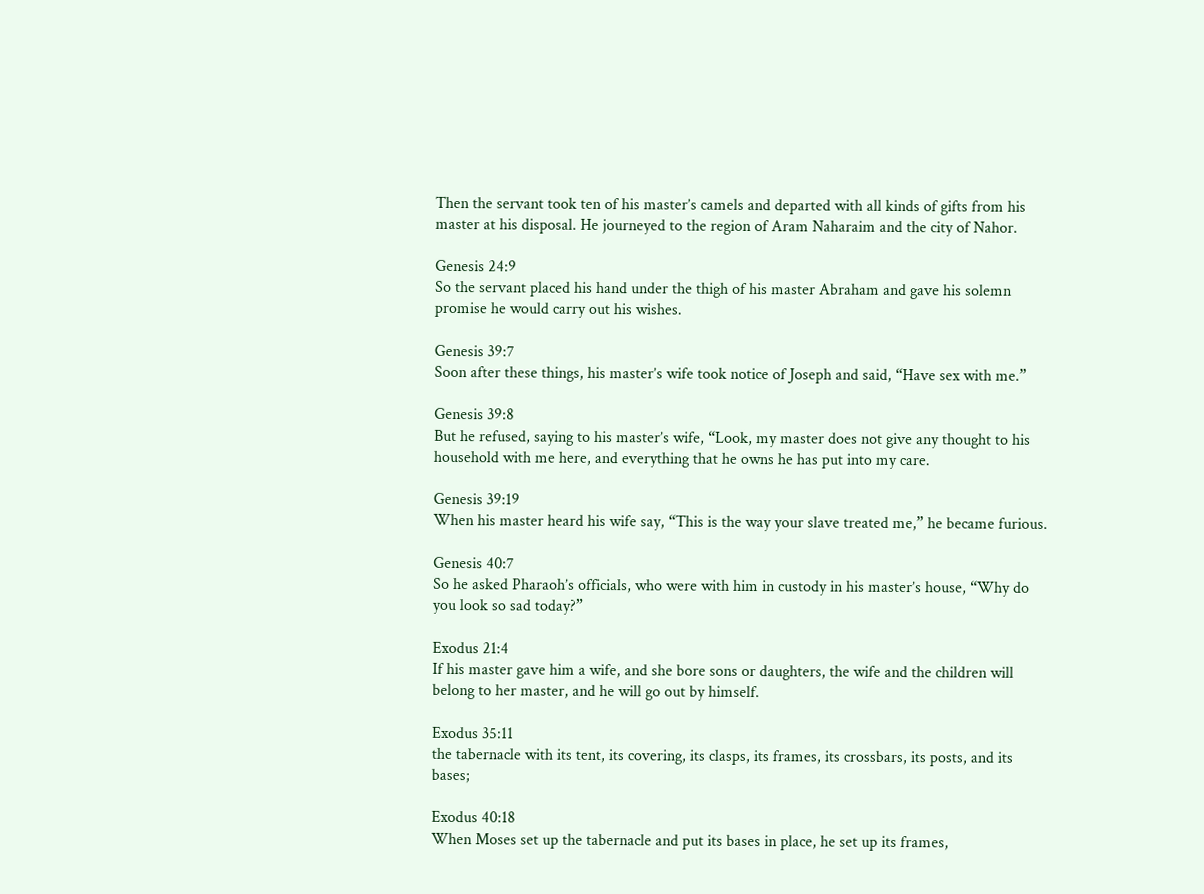Then the servant took ten of his master’s camels and departed with all kinds of gifts from his master at his disposal. He journeyed to the region of Aram Naharaim and the city of Nahor.

Genesis 24:9
So the servant placed his hand under the thigh of his master Abraham and gave his solemn promise he would carry out his wishes.

Genesis 39:7
Soon after these things, his master’s wife took notice of Joseph and said, “Have sex with me.”

Genesis 39:8
But he refused, saying to his master’s wife, “Look, my master does not give any thought to his household with me here, and everything that he owns he has put into my care.

Genesis 39:19
When his master heard his wife say, “This is the way your slave treated me,” he became furious.

Genesis 40:7
So he asked Pharaoh’s officials, who were with him in custody in his master’s house, “Why do you look so sad today?”

Exodus 21:4
If his master gave him a wife, and she bore sons or daughters, the wife and the children will belong to her master, and he will go out by himself.

Exodus 35:11
the tabernacle with its tent, its covering, its clasps, its frames, its crossbars, its posts, and its bases;

Exodus 40:18
When Moses set up the tabernacle and put its bases in place, he set up its frames,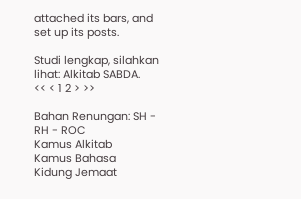attached its bars, and set up its posts.

Studi lengkap, silahkan lihat: Alkitab SABDA.
<< < 1 2 > >>

Bahan Renungan: SH - RH - ROC
Kamus Alkitab
Kamus Bahasa
Kidung Jemaat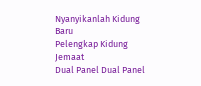Nyanyikanlah Kidung Baru
Pelengkap Kidung Jemaat
Dual Panel Dual Panel